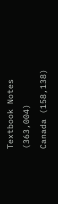Textbook Notes (363,004)
Canada (158,138)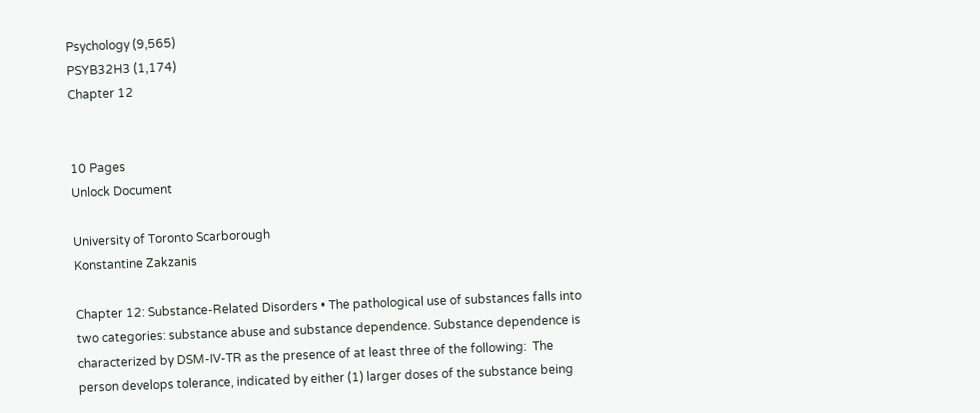Psychology (9,565)
PSYB32H3 (1,174)
Chapter 12


10 Pages
Unlock Document

University of Toronto Scarborough
Konstantine Zakzanis

Chapter 12: Substance-Related Disorders • The pathological use of substances falls into two categories: substance abuse and substance dependence. Substance dependence is characterized by DSM-IV-TR as the presence of at least three of the following:  The person develops tolerance, indicated by either (1) larger doses of the substance being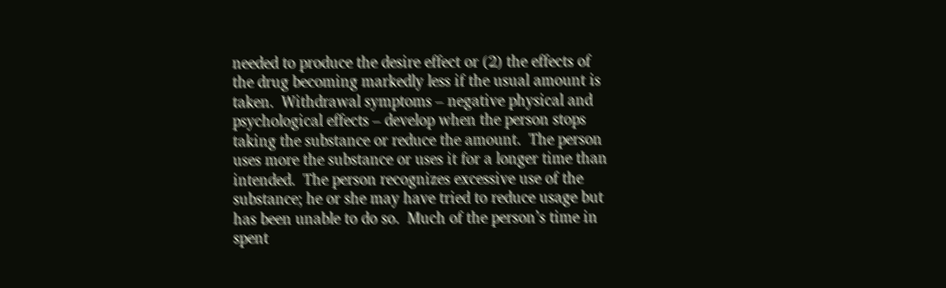needed to produce the desire effect or (2) the effects of the drug becoming markedly less if the usual amount is taken.  Withdrawal symptoms – negative physical and psychological effects – develop when the person stops taking the substance or reduce the amount.  The person uses more the substance or uses it for a longer time than intended.  The person recognizes excessive use of the substance; he or she may have tried to reduce usage but has been unable to do so.  Much of the person’s time in spent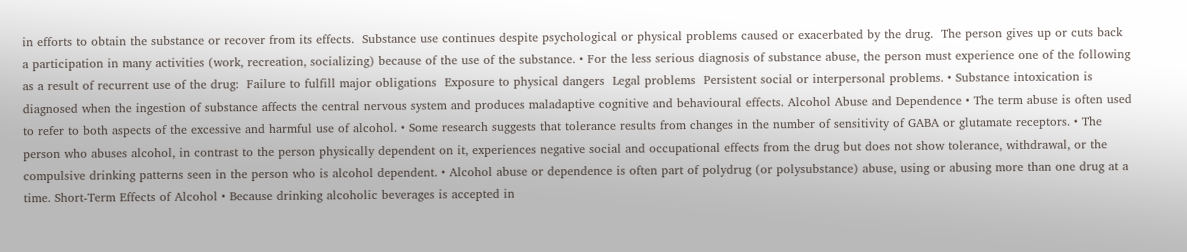in efforts to obtain the substance or recover from its effects.  Substance use continues despite psychological or physical problems caused or exacerbated by the drug.  The person gives up or cuts back a participation in many activities (work, recreation, socializing) because of the use of the substance. • For the less serious diagnosis of substance abuse, the person must experience one of the following as a result of recurrent use of the drug:  Failure to fulfill major obligations  Exposure to physical dangers  Legal problems  Persistent social or interpersonal problems. • Substance intoxication is diagnosed when the ingestion of substance affects the central nervous system and produces maladaptive cognitive and behavioural effects. Alcohol Abuse and Dependence • The term abuse is often used to refer to both aspects of the excessive and harmful use of alcohol. • Some research suggests that tolerance results from changes in the number of sensitivity of GABA or glutamate receptors. • The person who abuses alcohol, in contrast to the person physically dependent on it, experiences negative social and occupational effects from the drug but does not show tolerance, withdrawal, or the compulsive drinking patterns seen in the person who is alcohol dependent. • Alcohol abuse or dependence is often part of polydrug (or polysubstance) abuse, using or abusing more than one drug at a time. Short-Term Effects of Alcohol • Because drinking alcoholic beverages is accepted in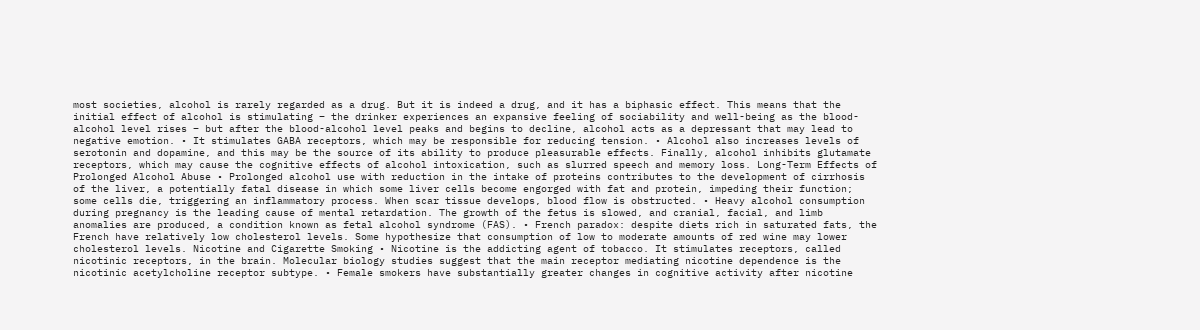most societies, alcohol is rarely regarded as a drug. But it is indeed a drug, and it has a biphasic effect. This means that the initial effect of alcohol is stimulating – the drinker experiences an expansive feeling of sociability and well-being as the blood-alcohol level rises – but after the blood-alcohol level peaks and begins to decline, alcohol acts as a depressant that may lead to negative emotion. • It stimulates GABA receptors, which may be responsible for reducing tension. • Alcohol also increases levels of serotonin and dopamine, and this may be the source of its ability to produce pleasurable effects. Finally, alcohol inhibits glutamate receptors, which may cause the cognitive effects of alcohol intoxication, such as slurred speech and memory loss. Long-Term Effects of Prolonged Alcohol Abuse • Prolonged alcohol use with reduction in the intake of proteins contributes to the development of cirrhosis of the liver, a potentially fatal disease in which some liver cells become engorged with fat and protein, impeding their function; some cells die, triggering an inflammatory process. When scar tissue develops, blood flow is obstructed. • Heavy alcohol consumption during pregnancy is the leading cause of mental retardation. The growth of the fetus is slowed, and cranial, facial, and limb anomalies are produced, a condition known as fetal alcohol syndrome (FAS). • French paradox: despite diets rich in saturated fats, the French have relatively low cholesterol levels. Some hypothesize that consumption of low to moderate amounts of red wine may lower cholesterol levels. Nicotine and Cigarette Smoking • Nicotine is the addicting agent of tobacco. It stimulates receptors, called nicotinic receptors, in the brain. Molecular biology studies suggest that the main receptor mediating nicotine dependence is the nicotinic acetylcholine receptor subtype. • Female smokers have substantially greater changes in cognitive activity after nicotine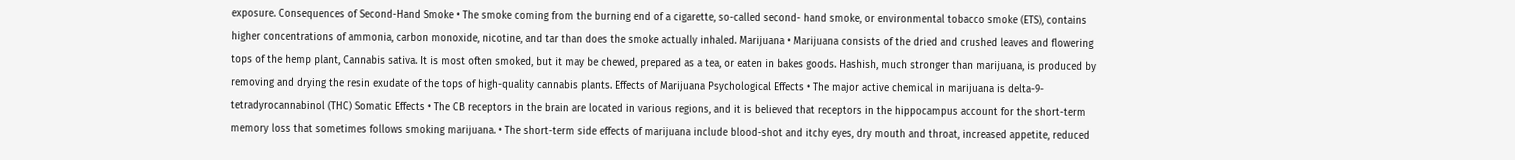exposure. Consequences of Second-Hand Smoke • The smoke coming from the burning end of a cigarette, so-called second- hand smoke, or environmental tobacco smoke (ETS), contains higher concentrations of ammonia, carbon monoxide, nicotine, and tar than does the smoke actually inhaled. Marijuana • Marijuana consists of the dried and crushed leaves and flowering tops of the hemp plant, Cannabis sativa. It is most often smoked, but it may be chewed, prepared as a tea, or eaten in bakes goods. Hashish, much stronger than marijuana, is produced by removing and drying the resin exudate of the tops of high-quality cannabis plants. Effects of Marijuana Psychological Effects • The major active chemical in marijuana is delta-9-tetradyrocannabinol (THC) Somatic Effects • The CB receptors in the brain are located in various regions, and it is believed that receptors in the hippocampus account for the short-term memory loss that sometimes follows smoking marijuana. • The short-term side effects of marijuana include blood-shot and itchy eyes, dry mouth and throat, increased appetite, reduced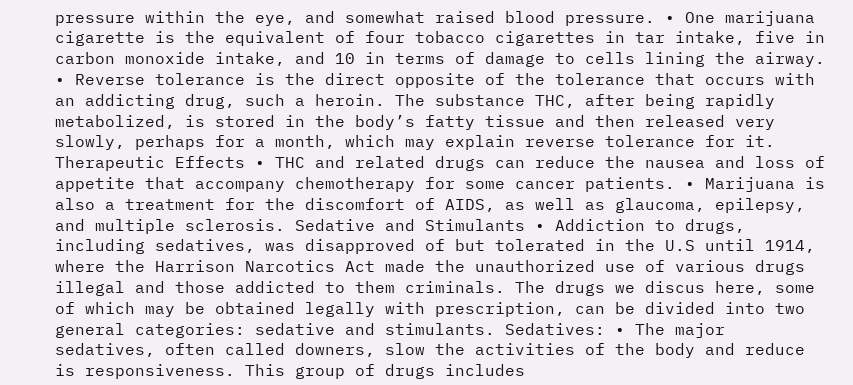pressure within the eye, and somewhat raised blood pressure. • One marijuana cigarette is the equivalent of four tobacco cigarettes in tar intake, five in carbon monoxide intake, and 10 in terms of damage to cells lining the airway. • Reverse tolerance is the direct opposite of the tolerance that occurs with an addicting drug, such a heroin. The substance THC, after being rapidly metabolized, is stored in the body’s fatty tissue and then released very slowly, perhaps for a month, which may explain reverse tolerance for it. Therapeutic Effects • THC and related drugs can reduce the nausea and loss of appetite that accompany chemotherapy for some cancer patients. • Marijuana is also a treatment for the discomfort of AIDS, as well as glaucoma, epilepsy, and multiple sclerosis. Sedative and Stimulants • Addiction to drugs, including sedatives, was disapproved of but tolerated in the U.S until 1914, where the Harrison Narcotics Act made the unauthorized use of various drugs illegal and those addicted to them criminals. The drugs we discus here, some of which may be obtained legally with prescription, can be divided into two general categories: sedative and stimulants. Sedatives: • The major sedatives, often called downers, slow the activities of the body and reduce is responsiveness. This group of drugs includes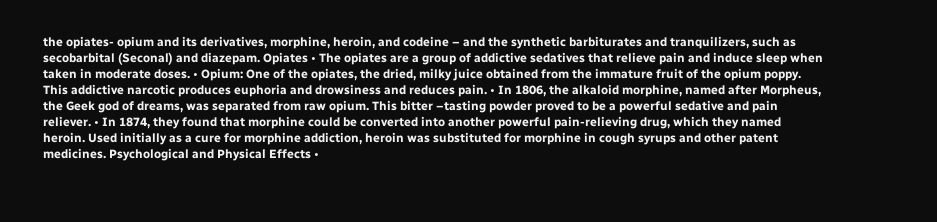the opiates- opium and its derivatives, morphine, heroin, and codeine – and the synthetic barbiturates and tranquilizers, such as secobarbital (Seconal) and diazepam. Opiates • The opiates are a group of addictive sedatives that relieve pain and induce sleep when taken in moderate doses. • Opium: One of the opiates, the dried, milky juice obtained from the immature fruit of the opium poppy. This addictive narcotic produces euphoria and drowsiness and reduces pain. • In 1806, the alkaloid morphine, named after Morpheus, the Geek god of dreams, was separated from raw opium. This bitter –tasting powder proved to be a powerful sedative and pain reliever. • In 1874, they found that morphine could be converted into another powerful pain-relieving drug, which they named heroin. Used initially as a cure for morphine addiction, heroin was substituted for morphine in cough syrups and other patent medicines. Psychological and Physical Effects •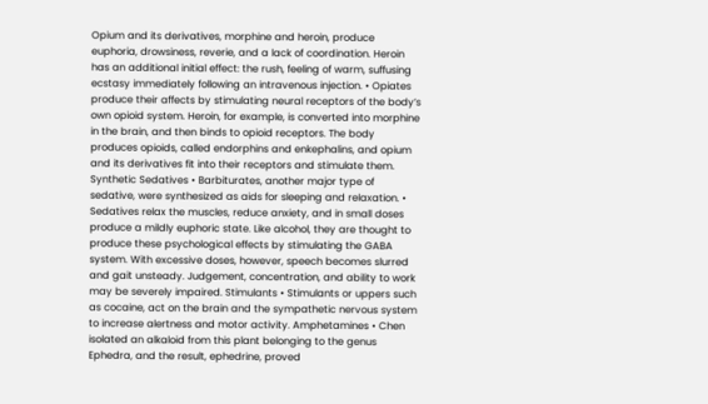Opium and its derivatives, morphine and heroin, produce euphoria, drowsiness, reverie, and a lack of coordination. Heroin has an additional initial effect: the rush, feeling of warm, suffusing ecstasy immediately following an intravenous injection. • Opiates produce their affects by stimulating neural receptors of the body’s own opioid system. Heroin, for example, is converted into morphine in the brain, and then binds to opioid receptors. The body produces opioids, called endorphins and enkephalins, and opium and its derivatives fit into their receptors and stimulate them. Synthetic Sedatives • Barbiturates, another major type of sedative, were synthesized as aids for sleeping and relaxation. • Sedatives relax the muscles, reduce anxiety, and in small doses produce a mildly euphoric state. Like alcohol, they are thought to produce these psychological effects by stimulating the GABA system. With excessive doses, however, speech becomes slurred and gait unsteady. Judgement, concentration, and ability to work may be severely impaired. Stimulants • Stimulants or uppers such as cocaine, act on the brain and the sympathetic nervous system to increase alertness and motor activity. Amphetamines • Chen isolated an alkaloid from this plant belonging to the genus Ephedra, and the result, ephedrine, proved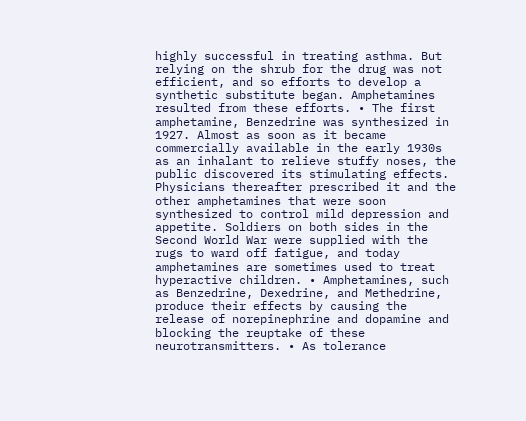highly successful in treating asthma. But relying on the shrub for the drug was not efficient, and so efforts to develop a synthetic substitute began. Amphetamines resulted from these efforts. • The first amphetamine, Benzedrine was synthesized in 1927. Almost as soon as it became commercially available in the early 1930s as an inhalant to relieve stuffy noses, the public discovered its stimulating effects. Physicians thereafter prescribed it and the other amphetamines that were soon synthesized to control mild depression and appetite. Soldiers on both sides in the Second World War were supplied with the rugs to ward off fatigue, and today amphetamines are sometimes used to treat hyperactive children. • Amphetamines, such as Benzedrine, Dexedrine, and Methedrine, produce their effects by causing the release of norepinephrine and dopamine and blocking the reuptake of these neurotransmitters. • As tolerance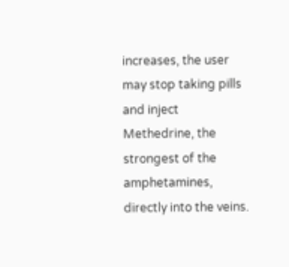increases, the user may stop taking pills and inject Methedrine, the strongest of the amphetamines, directly into the veins.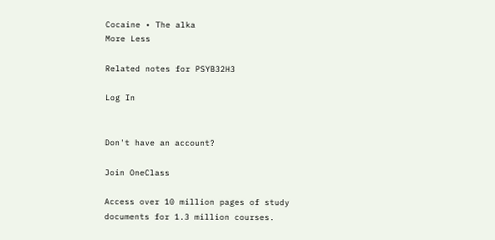Cocaine • The alka
More Less

Related notes for PSYB32H3

Log In


Don't have an account?

Join OneClass

Access over 10 million pages of study
documents for 1.3 million courses.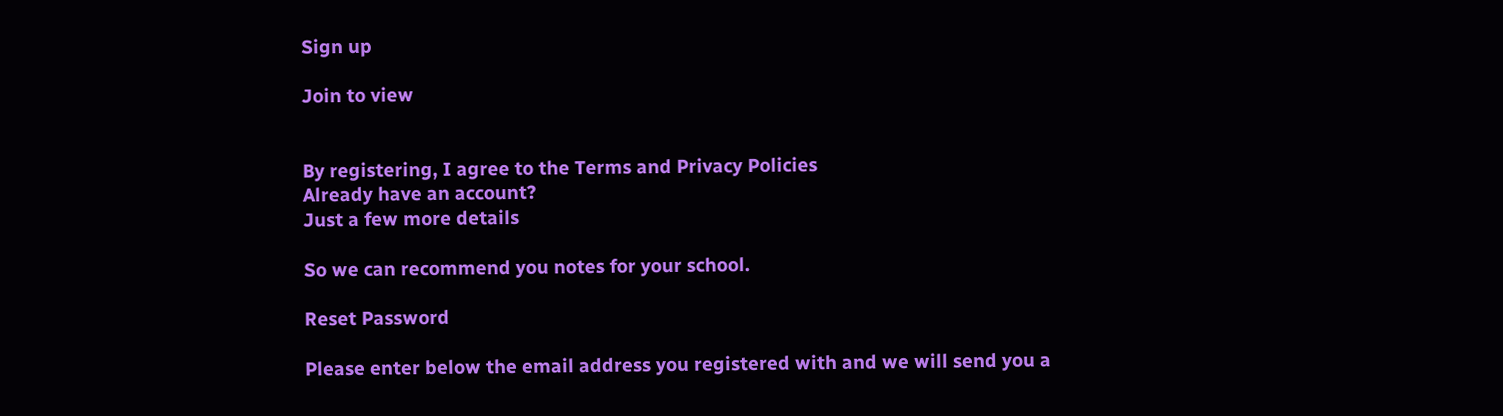Sign up

Join to view


By registering, I agree to the Terms and Privacy Policies
Already have an account?
Just a few more details

So we can recommend you notes for your school.

Reset Password

Please enter below the email address you registered with and we will send you a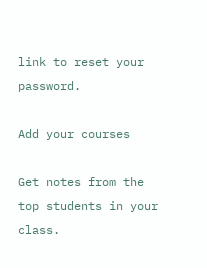link to reset your password.

Add your courses

Get notes from the top students in your class.